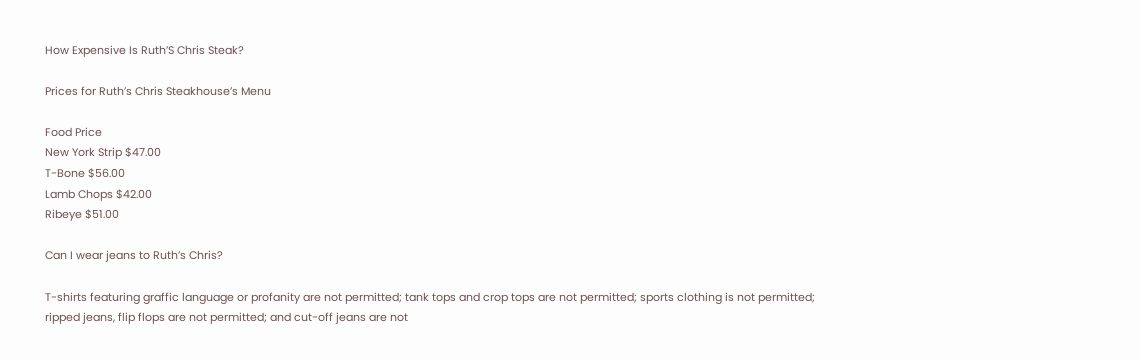How Expensive Is Ruth’S Chris Steak?

Prices for Ruth’s Chris Steakhouse’s Menu

Food Price
New York Strip $47.00
T-Bone $56.00
Lamb Chops $42.00
Ribeye $51.00

Can I wear jeans to Ruth’s Chris?

T-shirts featuring graffic language or profanity are not permitted; tank tops and crop tops are not permitted; sports clothing is not permitted; ripped jeans, flip flops are not permitted; and cut-off jeans are not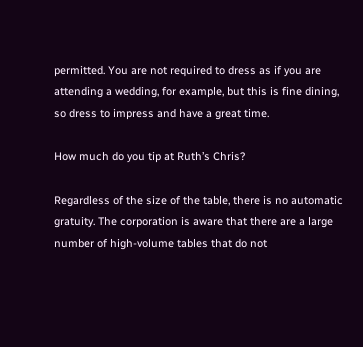permitted. You are not required to dress as if you are attending a wedding, for example, but this is fine dining, so dress to impress and have a great time.

How much do you tip at Ruth’s Chris?

Regardless of the size of the table, there is no automatic gratuity. The corporation is aware that there are a large number of high-volume tables that do not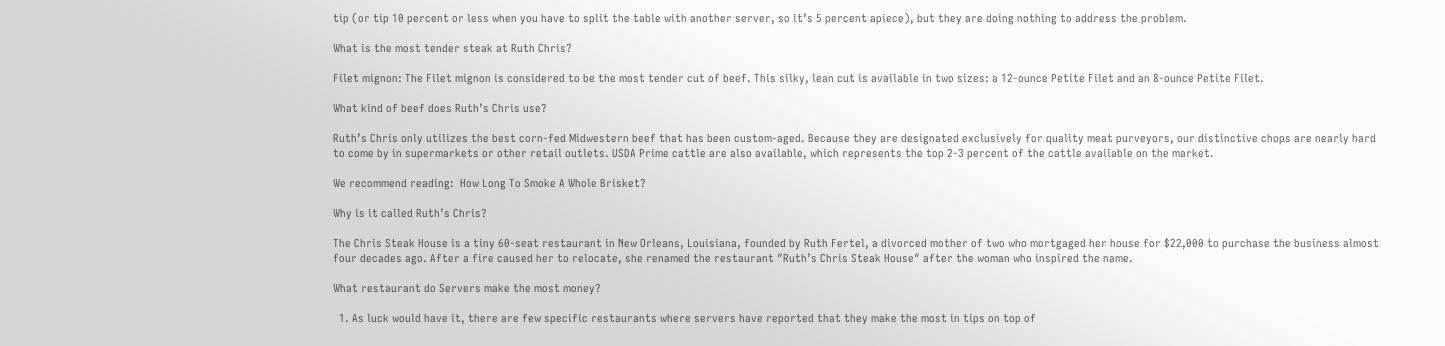tip (or tip 10 percent or less when you have to split the table with another server, so it’s 5 percent apiece), but they are doing nothing to address the problem.

What is the most tender steak at Ruth Chris?

Filet mignon: The Filet mignon is considered to be the most tender cut of beef. This silky, lean cut is available in two sizes: a 12-ounce Petite Filet and an 8-ounce Petite Filet.

What kind of beef does Ruth’s Chris use?

Ruth’s Chris only utilizes the best corn-fed Midwestern beef that has been custom-aged. Because they are designated exclusively for quality meat purveyors, our distinctive chops are nearly hard to come by in supermarkets or other retail outlets. USDA Prime cattle are also available, which represents the top 2-3 percent of the cattle available on the market.

We recommend reading:  How Long To Smoke A Whole Brisket?

Why is it called Ruth’s Chris?

The Chris Steak House is a tiny 60-seat restaurant in New Orleans, Louisiana, founded by Ruth Fertel, a divorced mother of two who mortgaged her house for $22,000 to purchase the business almost four decades ago. After a fire caused her to relocate, she renamed the restaurant ″Ruth’s Chris Steak House″ after the woman who inspired the name.

What restaurant do Servers make the most money?

  1. As luck would have it, there are few specific restaurants where servers have reported that they make the most in tips on top of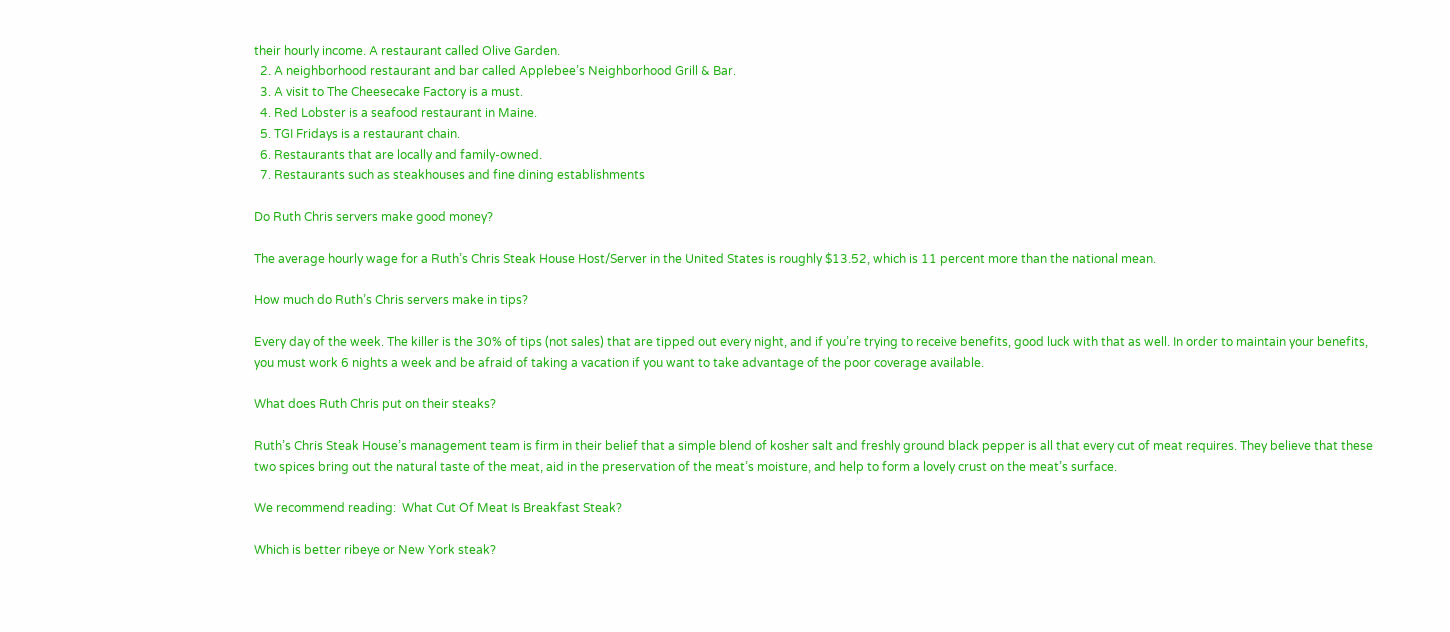their hourly income. A restaurant called Olive Garden.
  2. A neighborhood restaurant and bar called Applebee’s Neighborhood Grill & Bar.
  3. A visit to The Cheesecake Factory is a must.
  4. Red Lobster is a seafood restaurant in Maine.
  5. TGI Fridays is a restaurant chain.
  6. Restaurants that are locally and family-owned.
  7. Restaurants such as steakhouses and fine dining establishments

Do Ruth Chris servers make good money?

The average hourly wage for a Ruth’s Chris Steak House Host/Server in the United States is roughly $13.52, which is 11 percent more than the national mean.

How much do Ruth’s Chris servers make in tips?

Every day of the week. The killer is the 30% of tips (not sales) that are tipped out every night, and if you’re trying to receive benefits, good luck with that as well. In order to maintain your benefits, you must work 6 nights a week and be afraid of taking a vacation if you want to take advantage of the poor coverage available.

What does Ruth Chris put on their steaks?

Ruth’s Chris Steak House’s management team is firm in their belief that a simple blend of kosher salt and freshly ground black pepper is all that every cut of meat requires. They believe that these two spices bring out the natural taste of the meat, aid in the preservation of the meat’s moisture, and help to form a lovely crust on the meat’s surface.

We recommend reading:  What Cut Of Meat Is Breakfast Steak?

Which is better ribeye or New York steak?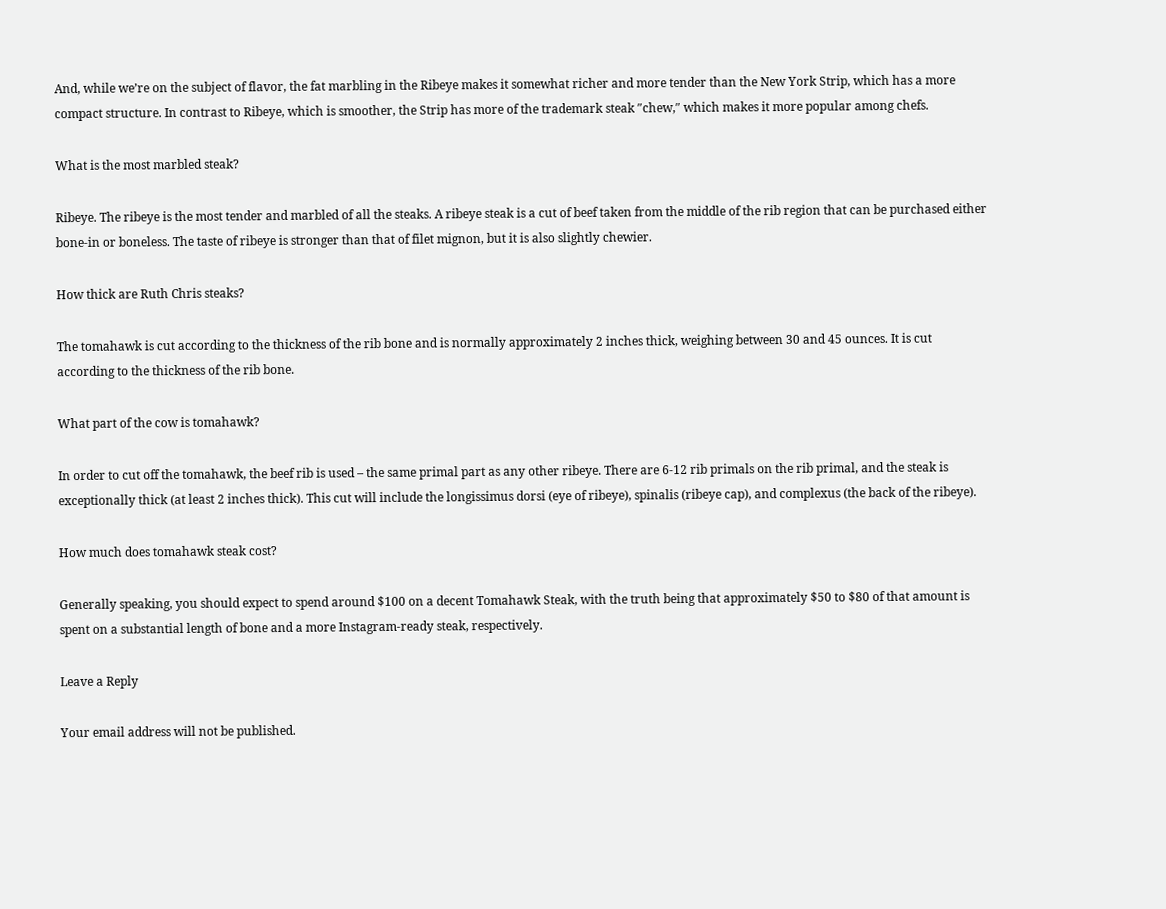And, while we’re on the subject of flavor, the fat marbling in the Ribeye makes it somewhat richer and more tender than the New York Strip, which has a more compact structure. In contrast to Ribeye, which is smoother, the Strip has more of the trademark steak ″chew,″ which makes it more popular among chefs.

What is the most marbled steak?

Ribeye. The ribeye is the most tender and marbled of all the steaks. A ribeye steak is a cut of beef taken from the middle of the rib region that can be purchased either bone-in or boneless. The taste of ribeye is stronger than that of filet mignon, but it is also slightly chewier.

How thick are Ruth Chris steaks?

The tomahawk is cut according to the thickness of the rib bone and is normally approximately 2 inches thick, weighing between 30 and 45 ounces. It is cut according to the thickness of the rib bone.

What part of the cow is tomahawk?

In order to cut off the tomahawk, the beef rib is used – the same primal part as any other ribeye. There are 6-12 rib primals on the rib primal, and the steak is exceptionally thick (at least 2 inches thick). This cut will include the longissimus dorsi (eye of ribeye), spinalis (ribeye cap), and complexus (the back of the ribeye).

How much does tomahawk steak cost?

Generally speaking, you should expect to spend around $100 on a decent Tomahawk Steak, with the truth being that approximately $50 to $80 of that amount is spent on a substantial length of bone and a more Instagram-ready steak, respectively.

Leave a Reply

Your email address will not be published.